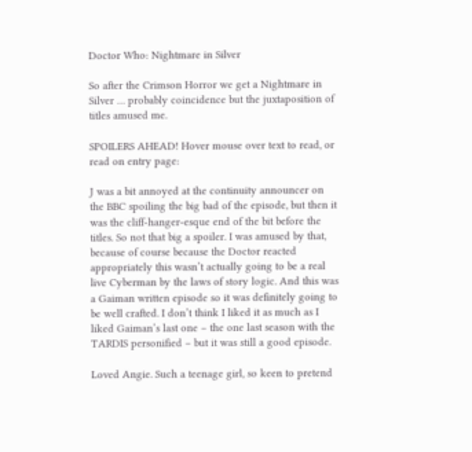Doctor Who: Nightmare in Silver

So after the Crimson Horror we get a Nightmare in Silver … probably coincidence but the juxtaposition of titles amused me.

SPOILERS AHEAD! Hover mouse over text to read, or read on entry page:

J was a bit annoyed at the continuity announcer on the BBC spoiling the big bad of the episode, but then it was the cliff-hanger-esque end of the bit before the titles. So not that big a spoiler. I was amused by that, because of course because the Doctor reacted appropriately this wasn’t actually going to be a real live Cyberman by the laws of story logic. And this was a Gaiman written episode so it was definitely going to be well crafted. I don’t think I liked it as much as I liked Gaiman’s last one – the one last season with the TARDIS personified – but it was still a good episode.

Loved Angie. Such a teenage girl, so keen to pretend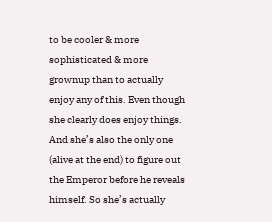to be cooler & more sophisticated & more grownup than to actually enjoy any of this. Even though she clearly does enjoy things. And she’s also the only one (alive at the end) to figure out the Emperor before he reveals himself. So she’s actually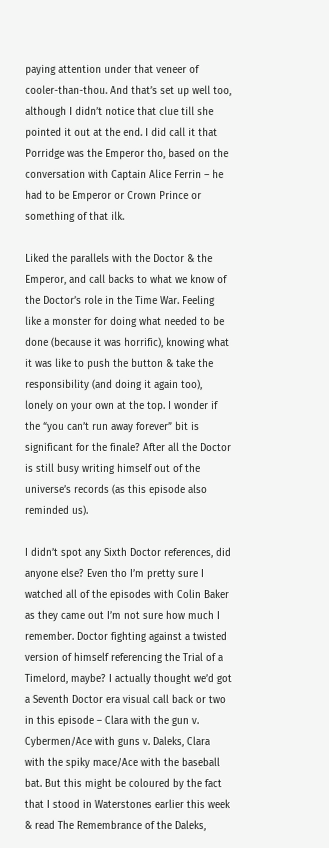paying attention under that veneer of cooler-than-thou. And that’s set up well too, although I didn’t notice that clue till she pointed it out at the end. I did call it that Porridge was the Emperor tho, based on the conversation with Captain Alice Ferrin – he had to be Emperor or Crown Prince or something of that ilk.

Liked the parallels with the Doctor & the Emperor, and call backs to what we know of the Doctor’s role in the Time War. Feeling like a monster for doing what needed to be done (because it was horrific), knowing what it was like to push the button & take the responsibility (and doing it again too), lonely on your own at the top. I wonder if the “you can’t run away forever” bit is significant for the finale? After all the Doctor is still busy writing himself out of the universe’s records (as this episode also reminded us).

I didn’t spot any Sixth Doctor references, did anyone else? Even tho I’m pretty sure I watched all of the episodes with Colin Baker as they came out I’m not sure how much I remember. Doctor fighting against a twisted version of himself referencing the Trial of a Timelord, maybe? I actually thought we’d got a Seventh Doctor era visual call back or two in this episode – Clara with the gun v. Cybermen/Ace with guns v. Daleks, Clara with the spiky mace/Ace with the baseball bat. But this might be coloured by the fact that I stood in Waterstones earlier this week & read The Remembrance of the Daleks,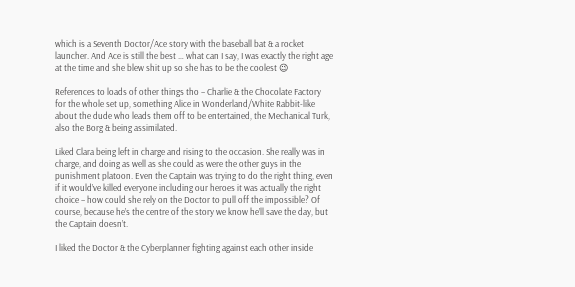which is a Seventh Doctor/Ace story with the baseball bat & a rocket launcher. And Ace is still the best … what can I say, I was exactly the right age at the time and she blew shit up so she has to be the coolest 😉

References to loads of other things tho – Charlie & the Chocolate Factory for the whole set up, something Alice in Wonderland/White Rabbit-like about the dude who leads them off to be entertained, the Mechanical Turk, also the Borg & being assimilated.

Liked Clara being left in charge and rising to the occasion. She really was in charge, and doing as well as she could as were the other guys in the punishment platoon. Even the Captain was trying to do the right thing, even if it would’ve killed everyone including our heroes it was actually the right choice – how could she rely on the Doctor to pull off the impossible? Of course, because he’s the centre of the story we know he’ll save the day, but the Captain doesn’t.

I liked the Doctor & the Cyberplanner fighting against each other inside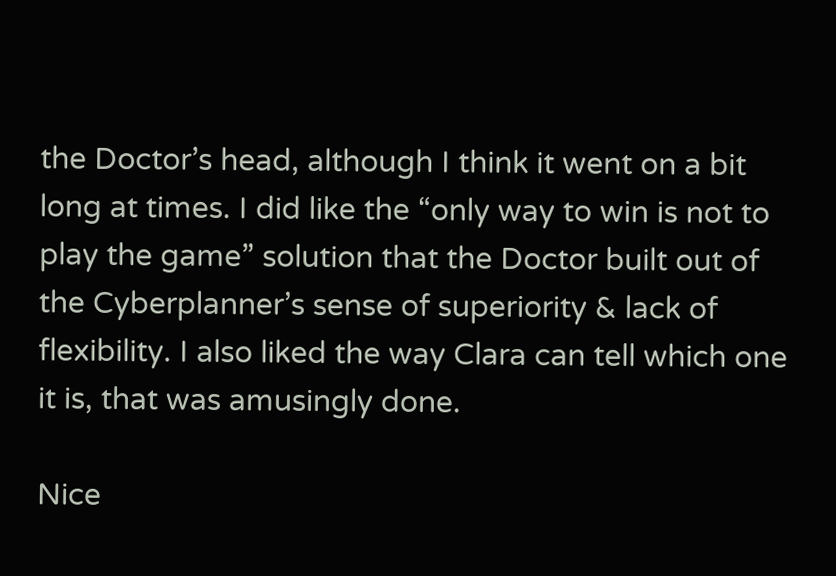the Doctor’s head, although I think it went on a bit long at times. I did like the “only way to win is not to play the game” solution that the Doctor built out of the Cyberplanner’s sense of superiority & lack of flexibility. I also liked the way Clara can tell which one it is, that was amusingly done.

Nice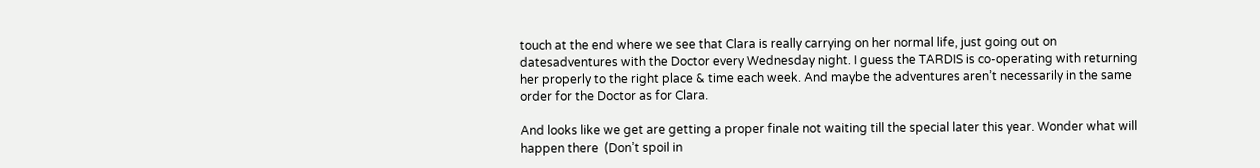touch at the end where we see that Clara is really carrying on her normal life, just going out on datesadventures with the Doctor every Wednesday night. I guess the TARDIS is co-operating with returning her properly to the right place & time each week. And maybe the adventures aren’t necessarily in the same order for the Doctor as for Clara.

And looks like we get are getting a proper finale not waiting till the special later this year. Wonder what will happen there  (Don’t spoil in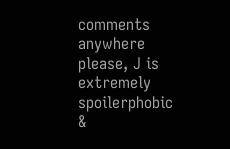comments anywhere please, J is extremely spoilerphobic &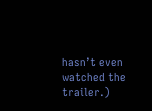hasn’t even watched the trailer.)